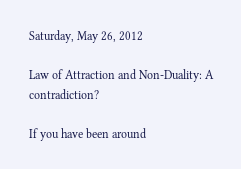Saturday, May 26, 2012

Law of Attraction and Non-Duality: A contradiction?

If you have been around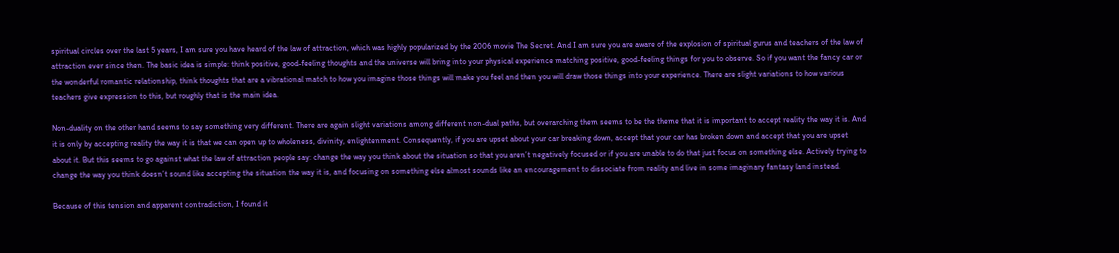spiritual circles over the last 5 years, I am sure you have heard of the law of attraction, which was highly popularized by the 2006 movie The Secret. And I am sure you are aware of the explosion of spiritual gurus and teachers of the law of attraction ever since then. The basic idea is simple: think positive, good-feeling thoughts and the universe will bring into your physical experience matching positive, good-feeling things for you to observe. So if you want the fancy car or the wonderful romantic relationship, think thoughts that are a vibrational match to how you imagine those things will make you feel and then you will draw those things into your experience. There are slight variations to how various teachers give expression to this, but roughly that is the main idea.

Non-duality on the other hand seems to say something very different. There are again slight variations among different non-dual paths, but overarching them seems to be the theme that it is important to accept reality the way it is. And it is only by accepting reality the way it is that we can open up to wholeness, divinity, enlightenment. Consequently, if you are upset about your car breaking down, accept that your car has broken down and accept that you are upset about it. But this seems to go against what the law of attraction people say: change the way you think about the situation so that you aren’t negatively focused or if you are unable to do that just focus on something else. Actively trying to change the way you think doesn’t sound like accepting the situation the way it is, and focusing on something else almost sounds like an encouragement to dissociate from reality and live in some imaginary fantasy land instead.

Because of this tension and apparent contradiction, I found it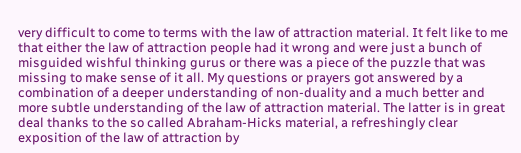very difficult to come to terms with the law of attraction material. It felt like to me that either the law of attraction people had it wrong and were just a bunch of misguided wishful thinking gurus or there was a piece of the puzzle that was missing to make sense of it all. My questions or prayers got answered by a combination of a deeper understanding of non-duality and a much better and more subtle understanding of the law of attraction material. The latter is in great deal thanks to the so called Abraham-Hicks material, a refreshingly clear exposition of the law of attraction by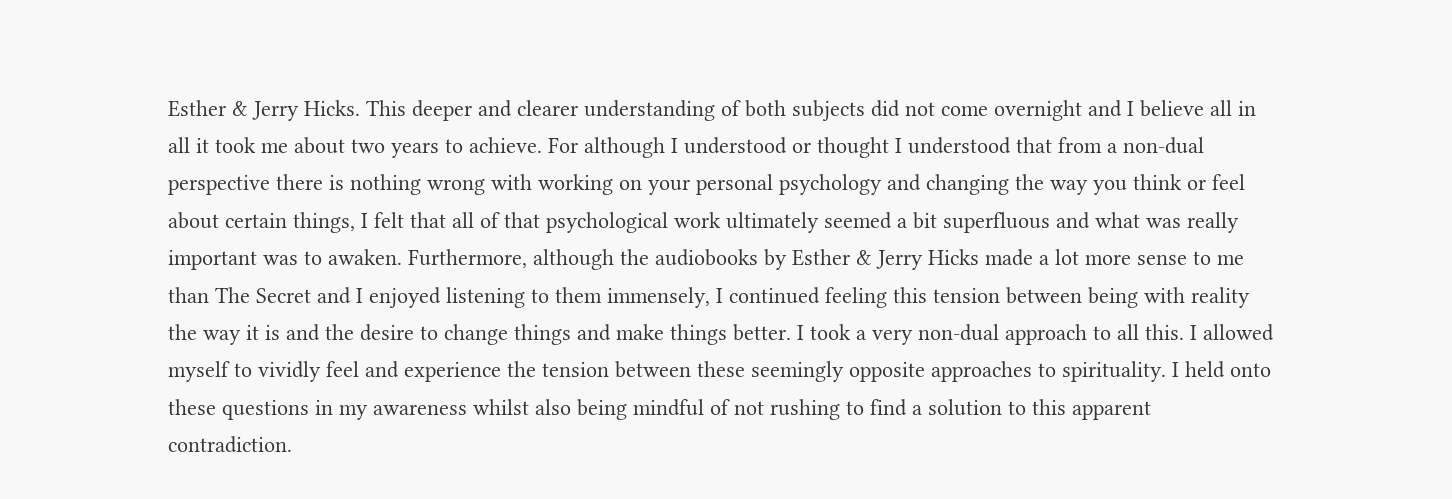Esther & Jerry Hicks. This deeper and clearer understanding of both subjects did not come overnight and I believe all in all it took me about two years to achieve. For although I understood or thought I understood that from a non-dual perspective there is nothing wrong with working on your personal psychology and changing the way you think or feel about certain things, I felt that all of that psychological work ultimately seemed a bit superfluous and what was really important was to awaken. Furthermore, although the audiobooks by Esther & Jerry Hicks made a lot more sense to me than The Secret and I enjoyed listening to them immensely, I continued feeling this tension between being with reality the way it is and the desire to change things and make things better. I took a very non-dual approach to all this. I allowed myself to vividly feel and experience the tension between these seemingly opposite approaches to spirituality. I held onto these questions in my awareness whilst also being mindful of not rushing to find a solution to this apparent contradiction.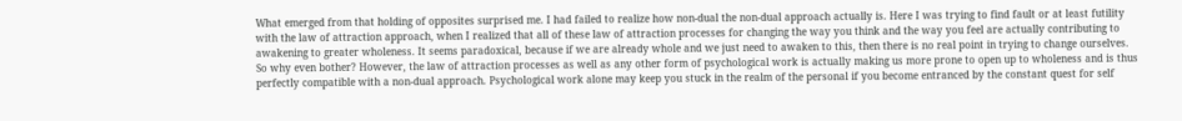What emerged from that holding of opposites surprised me. I had failed to realize how non-dual the non-dual approach actually is. Here I was trying to find fault or at least futility with the law of attraction approach, when I realized that all of these law of attraction processes for changing the way you think and the way you feel are actually contributing to awakening to greater wholeness. It seems paradoxical, because if we are already whole and we just need to awaken to this, then there is no real point in trying to change ourselves. So why even bother? However, the law of attraction processes as well as any other form of psychological work is actually making us more prone to open up to wholeness and is thus perfectly compatible with a non-dual approach. Psychological work alone may keep you stuck in the realm of the personal if you become entranced by the constant quest for self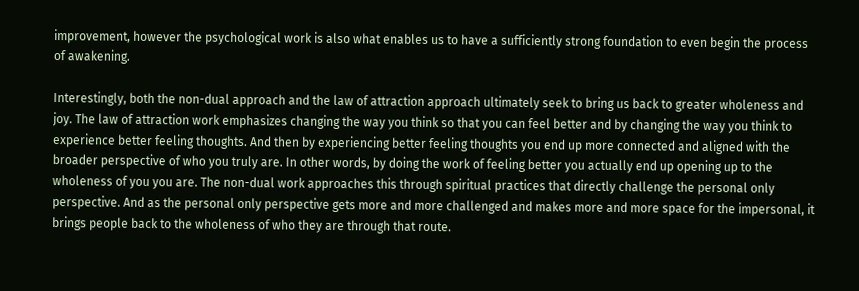improvement, however the psychological work is also what enables us to have a sufficiently strong foundation to even begin the process of awakening.

Interestingly, both the non-dual approach and the law of attraction approach ultimately seek to bring us back to greater wholeness and joy. The law of attraction work emphasizes changing the way you think so that you can feel better and by changing the way you think to experience better feeling thoughts. And then by experiencing better feeling thoughts you end up more connected and aligned with the broader perspective of who you truly are. In other words, by doing the work of feeling better you actually end up opening up to the wholeness of you you are. The non-dual work approaches this through spiritual practices that directly challenge the personal only perspective. And as the personal only perspective gets more and more challenged and makes more and more space for the impersonal, it brings people back to the wholeness of who they are through that route.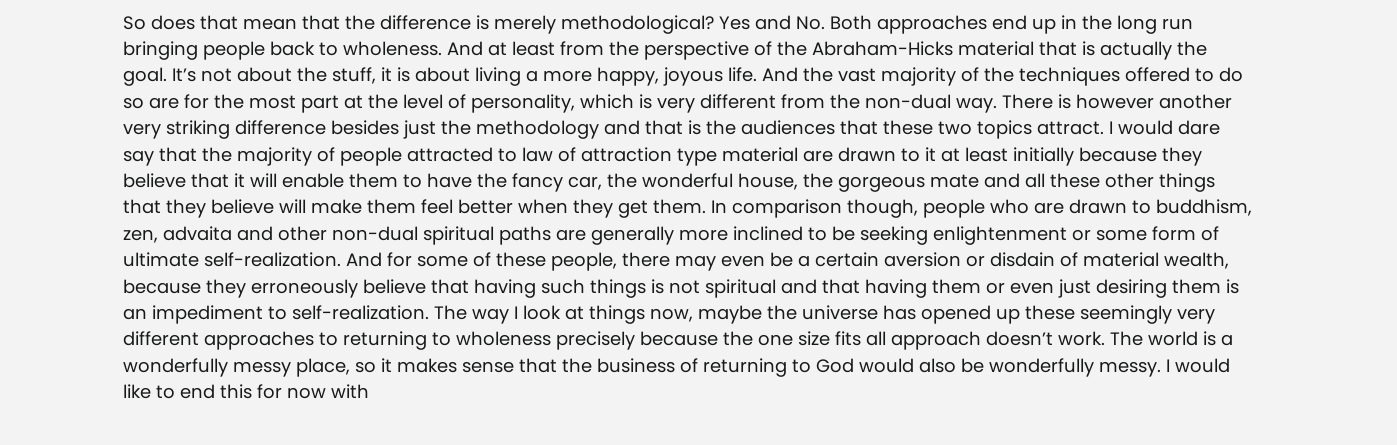So does that mean that the difference is merely methodological? Yes and No. Both approaches end up in the long run bringing people back to wholeness. And at least from the perspective of the Abraham-Hicks material that is actually the goal. It’s not about the stuff, it is about living a more happy, joyous life. And the vast majority of the techniques offered to do so are for the most part at the level of personality, which is very different from the non-dual way. There is however another very striking difference besides just the methodology and that is the audiences that these two topics attract. I would dare say that the majority of people attracted to law of attraction type material are drawn to it at least initially because they believe that it will enable them to have the fancy car, the wonderful house, the gorgeous mate and all these other things that they believe will make them feel better when they get them. In comparison though, people who are drawn to buddhism, zen, advaita and other non-dual spiritual paths are generally more inclined to be seeking enlightenment or some form of ultimate self-realization. And for some of these people, there may even be a certain aversion or disdain of material wealth, because they erroneously believe that having such things is not spiritual and that having them or even just desiring them is an impediment to self-realization. The way I look at things now, maybe the universe has opened up these seemingly very different approaches to returning to wholeness precisely because the one size fits all approach doesn’t work. The world is a wonderfully messy place, so it makes sense that the business of returning to God would also be wonderfully messy. I would like to end this for now with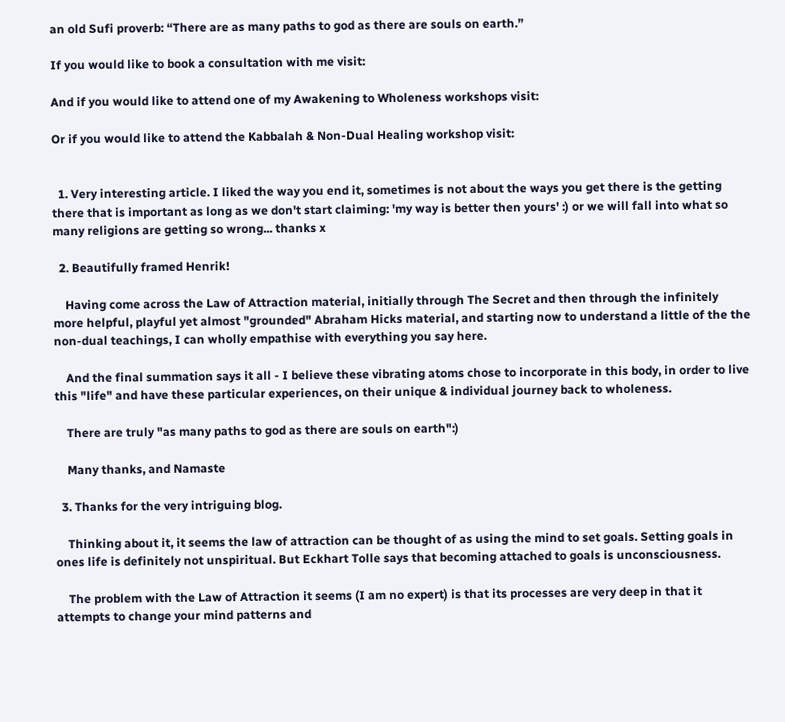an old Sufi proverb: “There are as many paths to god as there are souls on earth.”

If you would like to book a consultation with me visit:

And if you would like to attend one of my Awakening to Wholeness workshops visit:

Or if you would like to attend the Kabbalah & Non-Dual Healing workshop visit:


  1. Very interesting article. I liked the way you end it, sometimes is not about the ways you get there is the getting there that is important as long as we don't start claiming: 'my way is better then yours' :) or we will fall into what so many religions are getting so wrong... thanks x

  2. Beautifully framed Henrik!

    Having come across the Law of Attraction material, initially through The Secret and then through the infinitely more helpful, playful yet almost "grounded" Abraham Hicks material, and starting now to understand a little of the the non-dual teachings, I can wholly empathise with everything you say here.

    And the final summation says it all - I believe these vibrating atoms chose to incorporate in this body, in order to live this "life" and have these particular experiences, on their unique & individual journey back to wholeness.

    There are truly "as many paths to god as there are souls on earth":)

    Many thanks, and Namaste

  3. Thanks for the very intriguing blog.

    Thinking about it, it seems the law of attraction can be thought of as using the mind to set goals. Setting goals in ones life is definitely not unspiritual. But Eckhart Tolle says that becoming attached to goals is unconsciousness.

    The problem with the Law of Attraction it seems (I am no expert) is that its processes are very deep in that it attempts to change your mind patterns and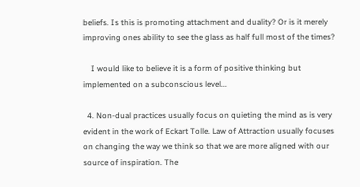beliefs. Is this is promoting attachment and duality? Or is it merely improving ones ability to see the glass as half full most of the times?

    I would like to believe it is a form of positive thinking but implemented on a subconscious level...

  4. Non-dual practices usually focus on quieting the mind as is very evident in the work of Eckart Tolle. Law of Attraction usually focuses on changing the way we think so that we are more aligned with our source of inspiration. The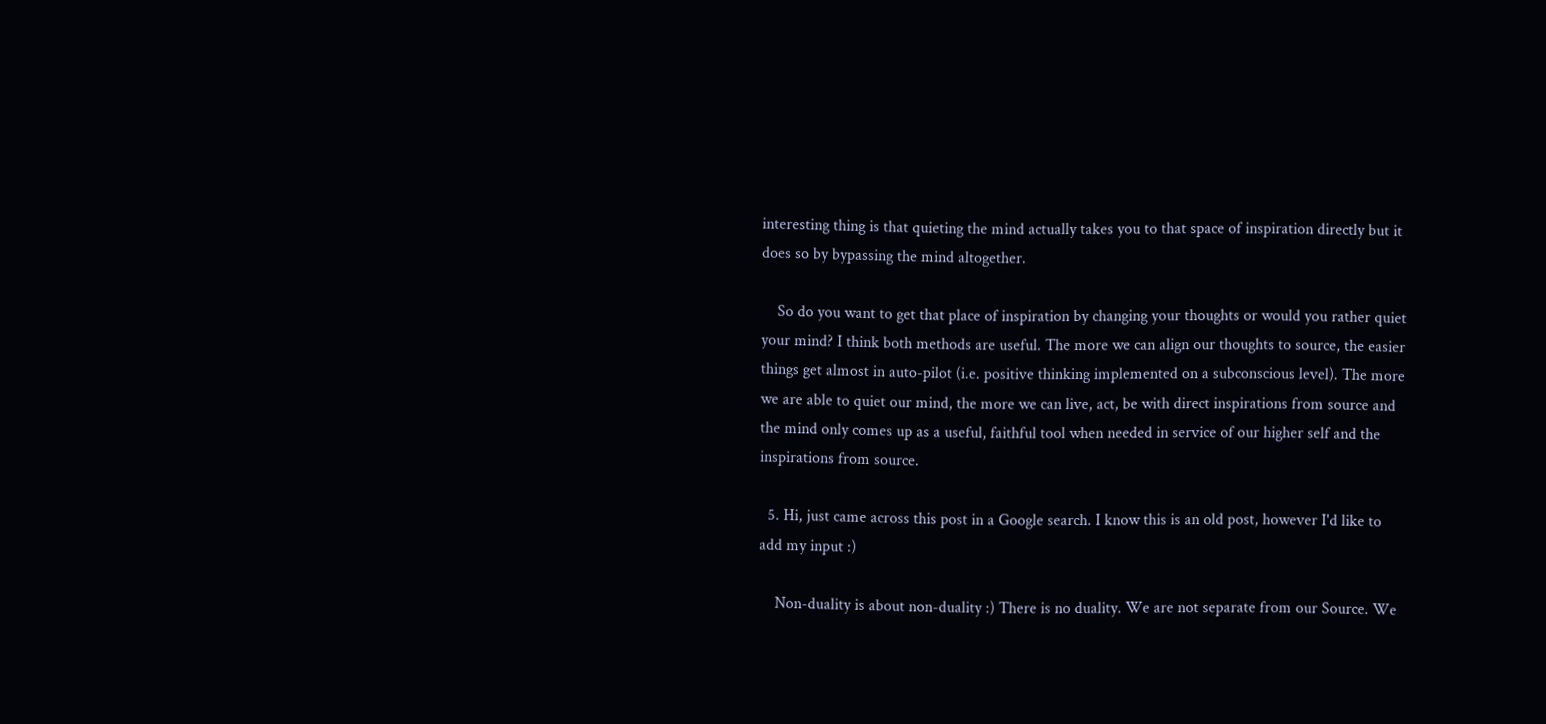interesting thing is that quieting the mind actually takes you to that space of inspiration directly but it does so by bypassing the mind altogether.

    So do you want to get that place of inspiration by changing your thoughts or would you rather quiet your mind? I think both methods are useful. The more we can align our thoughts to source, the easier things get almost in auto-pilot (i.e. positive thinking implemented on a subconscious level). The more we are able to quiet our mind, the more we can live, act, be with direct inspirations from source and the mind only comes up as a useful, faithful tool when needed in service of our higher self and the inspirations from source.

  5. Hi, just came across this post in a Google search. I know this is an old post, however I'd like to add my input :)

    Non-duality is about non-duality :) There is no duality. We are not separate from our Source. We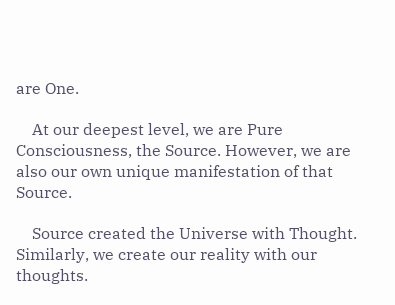are One.

    At our deepest level, we are Pure Consciousness, the Source. However, we are also our own unique manifestation of that Source.

    Source created the Universe with Thought. Similarly, we create our reality with our thoughts.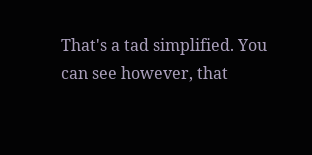That's a tad simplified. You can see however, that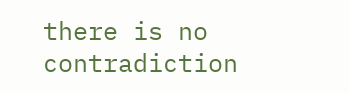there is no contradiction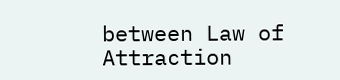between Law of Attraction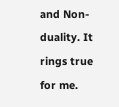and Non-duality. It rings true for me.